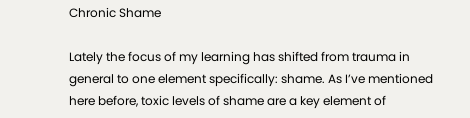Chronic Shame

Lately the focus of my learning has shifted from trauma in general to one element specifically: shame. As I’ve mentioned here before, toxic levels of shame are a key element of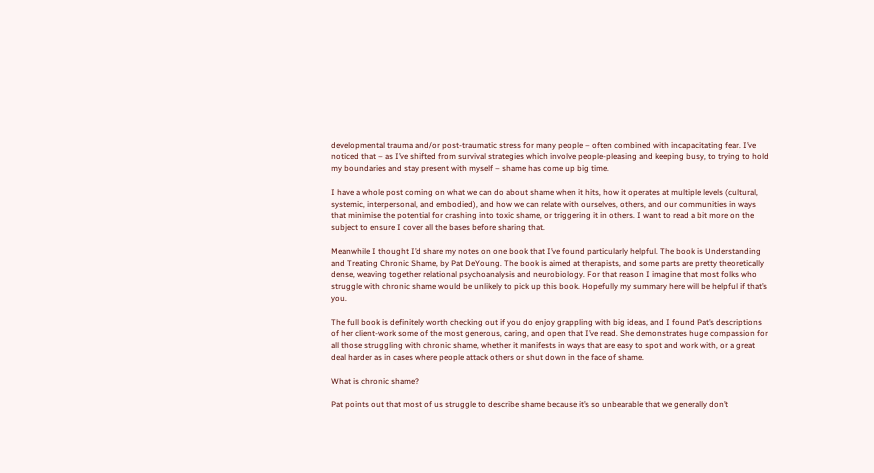developmental trauma and/or post-traumatic stress for many people – often combined with incapacitating fear. I’ve noticed that – as I’ve shifted from survival strategies which involve people-pleasing and keeping busy, to trying to hold my boundaries and stay present with myself – shame has come up big time.

I have a whole post coming on what we can do about shame when it hits, how it operates at multiple levels (cultural, systemic, interpersonal, and embodied), and how we can relate with ourselves, others, and our communities in ways that minimise the potential for crashing into toxic shame, or triggering it in others. I want to read a bit more on the subject to ensure I cover all the bases before sharing that.

Meanwhile I thought I’d share my notes on one book that I’ve found particularly helpful. The book is Understanding and Treating Chronic Shame, by Pat DeYoung. The book is aimed at therapists, and some parts are pretty theoretically dense, weaving together relational psychoanalysis and neurobiology. For that reason I imagine that most folks who struggle with chronic shame would be unlikely to pick up this book. Hopefully my summary here will be helpful if that’s you.

The full book is definitely worth checking out if you do enjoy grappling with big ideas, and I found Pat’s descriptions of her client-work some of the most generous, caring, and open that I’ve read. She demonstrates huge compassion for all those struggling with chronic shame, whether it manifests in ways that are easy to spot and work with, or a great deal harder as in cases where people attack others or shut down in the face of shame.

What is chronic shame?

Pat points out that most of us struggle to describe shame because it’s so unbearable that we generally don’t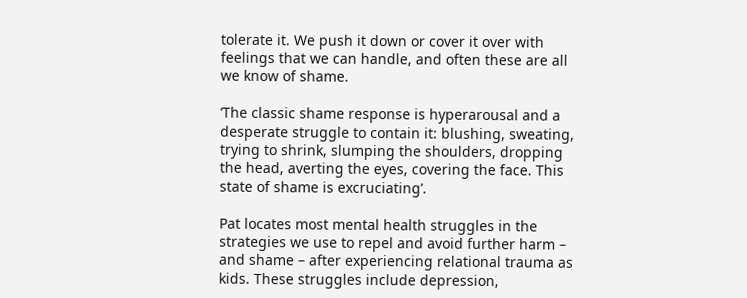tolerate it. We push it down or cover it over with feelings that we can handle, and often these are all we know of shame.

‘The classic shame response is hyperarousal and a desperate struggle to contain it: blushing, sweating, trying to shrink, slumping the shoulders, dropping the head, averting the eyes, covering the face. This state of shame is excruciating’.

Pat locates most mental health struggles in the strategies we use to repel and avoid further harm – and shame – after experiencing relational trauma as kids. These struggles include depression,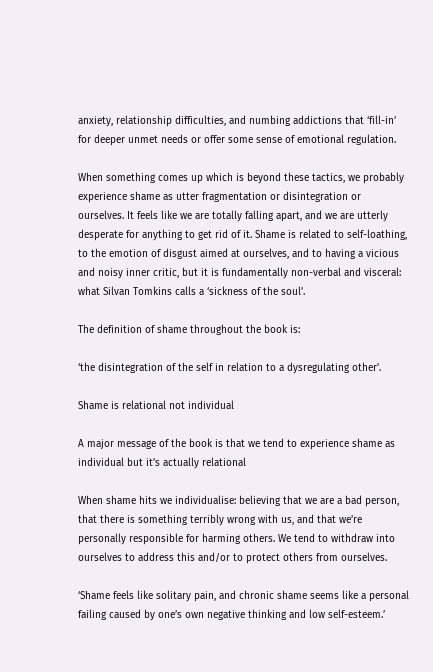anxiety, relationship difficulties, and numbing addictions that ‘fill-in’ for deeper unmet needs or offer some sense of emotional regulation.

When something comes up which is beyond these tactics, we probably experience shame as utter fragmentation or disintegration or ourselves. It feels like we are totally falling apart, and we are utterly desperate for anything to get rid of it. Shame is related to self-loathing, to the emotion of disgust aimed at ourselves, and to having a vicious and noisy inner critic, but it is fundamentally non-verbal and visceral: what Silvan Tomkins calls a ‘sickness of the soul’.

The definition of shame throughout the book is:

‘the disintegration of the self in relation to a dysregulating other’.

Shame is relational not individual

A major message of the book is that we tend to experience shame as individual but it’s actually relational

When shame hits we individualise: believing that we are a bad person, that there is something terribly wrong with us, and that we’re personally responsible for harming others. We tend to withdraw into ourselves to address this and/or to protect others from ourselves.

‘Shame feels like solitary pain, and chronic shame seems like a personal failing caused by one’s own negative thinking and low self-esteem.’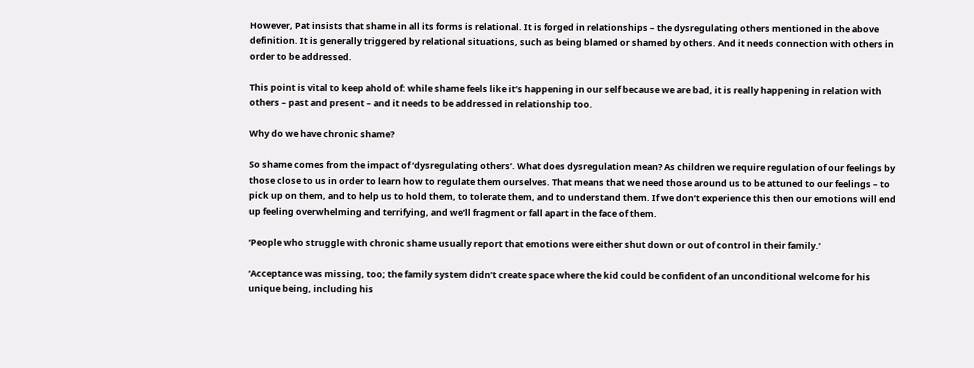However, Pat insists that shame in all its forms is relational. It is forged in relationships – the dysregulating others mentioned in the above definition. It is generally triggered by relational situations, such as being blamed or shamed by others. And it needs connection with others in order to be addressed.

This point is vital to keep ahold of: while shame feels like it’s happening in our self because we are bad, it is really happening in relation with others – past and present – and it needs to be addressed in relationship too.

Why do we have chronic shame?

So shame comes from the impact of ‘dysregulating others’. What does dysregulation mean? As children we require regulation of our feelings by those close to us in order to learn how to regulate them ourselves. That means that we need those around us to be attuned to our feelings – to pick up on them, and to help us to hold them, to tolerate them, and to understand them. If we don’t experience this then our emotions will end up feeling overwhelming and terrifying, and we’ll fragment or fall apart in the face of them.

‘People who struggle with chronic shame usually report that emotions were either shut down or out of control in their family.’

‘Acceptance was missing, too; the family system didn’t create space where the kid could be confident of an unconditional welcome for his unique being, including his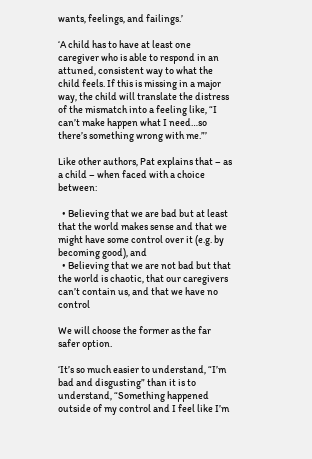wants, feelings, and failings.’

‘A child has to have at least one caregiver who is able to respond in an attuned, consistent way to what the child feels. If this is missing in a major way, the child will translate the distress of the mismatch into a feeling like, “I can’t make happen what I need…so there’s something wrong with me.”’

Like other authors, Pat explains that – as a child – when faced with a choice between:

  • Believing that we are bad but at least that the world makes sense and that we might have some control over it (e.g. by becoming good), and
  • Believing that we are not bad but that the world is chaotic, that our caregivers can’t contain us, and that we have no control

We will choose the former as the far safer option.

‘It’s so much easier to understand, “I’m bad and disgusting” than it is to understand, “Something happened outside of my control and I feel like I’m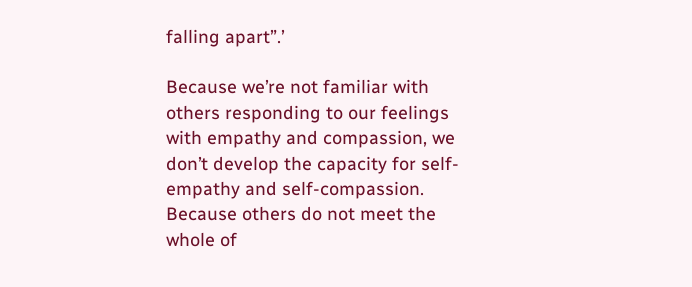falling apart”.’

Because we’re not familiar with others responding to our feelings with empathy and compassion, we don’t develop the capacity for self-empathy and self-compassion. Because others do not meet the whole of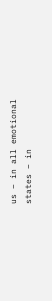us – in all emotional states – in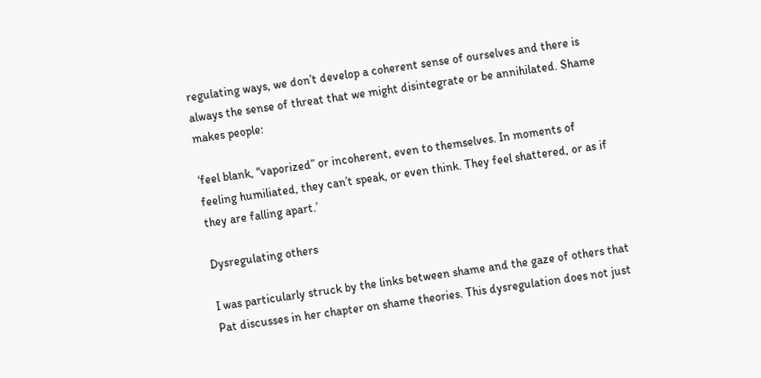regulating ways, we don’t develop a coherent sense of ourselves and there is always the sense of threat that we might disintegrate or be annihilated. Shame makes people:

‘feel blank, “vaporized” or incoherent, even to themselves. In moments of feeling humiliated, they can’t speak, or even think. They feel shattered, or as if they are falling apart.’

Dysregulating others

I was particularly struck by the links between shame and the gaze of others that Pat discusses in her chapter on shame theories. This dysregulation does not just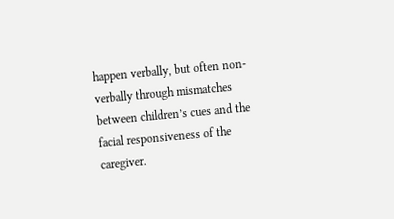happen verbally, but often non-verbally through mismatches between children’s cues and the facial responsiveness of the caregiver.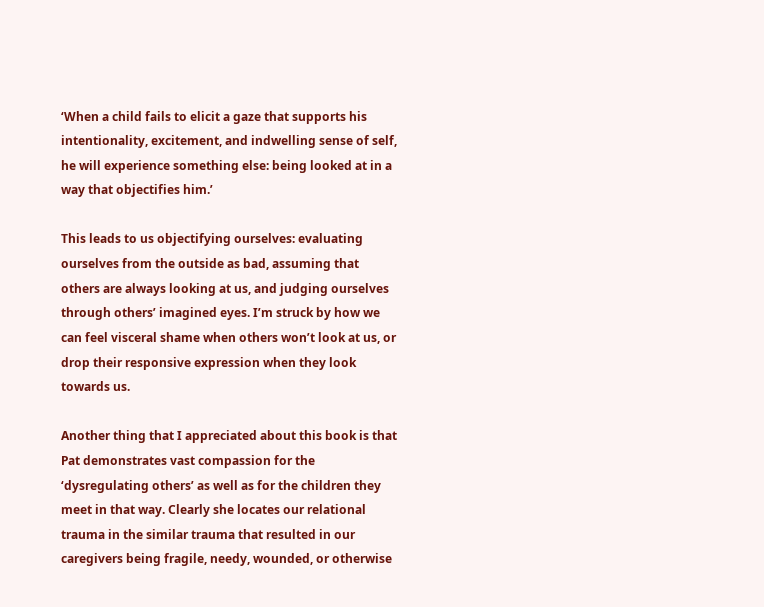‘When a child fails to elicit a gaze that supports his intentionality, excitement, and indwelling sense of self, he will experience something else: being looked at in a way that objectifies him.’

This leads to us objectifying ourselves: evaluating ourselves from the outside as bad, assuming that others are always looking at us, and judging ourselves through others’ imagined eyes. I’m struck by how we can feel visceral shame when others won’t look at us, or drop their responsive expression when they look towards us.

Another thing that I appreciated about this book is that Pat demonstrates vast compassion for the ‘dysregulating others’ as well as for the children they meet in that way. Clearly she locates our relational trauma in the similar trauma that resulted in our caregivers being fragile, needy, wounded, or otherwise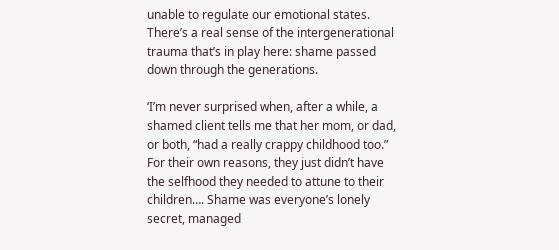unable to regulate our emotional states. There’s a real sense of the intergenerational trauma that’s in play here: shame passed down through the generations.

‘I’m never surprised when, after a while, a shamed client tells me that her mom, or dad, or both, “had a really crappy childhood too.” For their own reasons, they just didn’t have the selfhood they needed to attune to their children…. Shame was everyone’s lonely secret, managed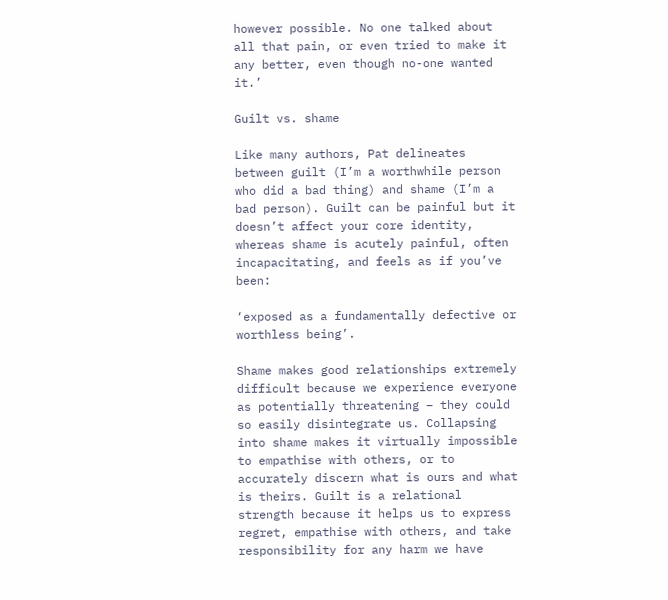however possible. No one talked about all that pain, or even tried to make it any better, even though no-one wanted it.’

Guilt vs. shame

Like many authors, Pat delineates between guilt (I’m a worthwhile person who did a bad thing) and shame (I’m a bad person). Guilt can be painful but it doesn’t affect your core identity, whereas shame is acutely painful, often incapacitating, and feels as if you’ve been:

‘exposed as a fundamentally defective or worthless being’.

Shame makes good relationships extremely difficult because we experience everyone as potentially threatening – they could so easily disintegrate us. Collapsing into shame makes it virtually impossible to empathise with others, or to accurately discern what is ours and what is theirs. Guilt is a relational strength because it helps us to express regret, empathise with others, and take responsibility for any harm we have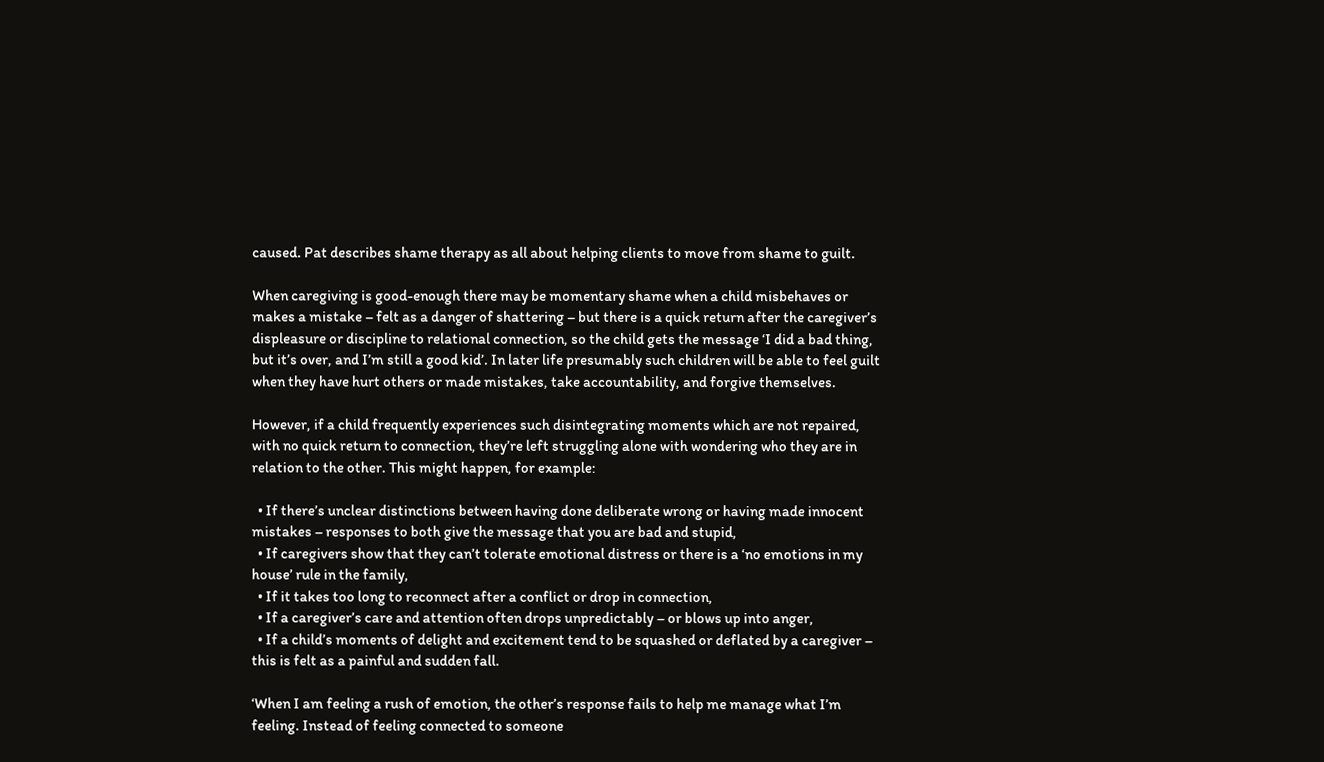caused. Pat describes shame therapy as all about helping clients to move from shame to guilt.

When caregiving is good-enough there may be momentary shame when a child misbehaves or makes a mistake – felt as a danger of shattering – but there is a quick return after the caregiver’s displeasure or discipline to relational connection, so the child gets the message ‘I did a bad thing, but it’s over, and I’m still a good kid’. In later life presumably such children will be able to feel guilt when they have hurt others or made mistakes, take accountability, and forgive themselves.

However, if a child frequently experiences such disintegrating moments which are not repaired, with no quick return to connection, they’re left struggling alone with wondering who they are in relation to the other. This might happen, for example:

  • If there’s unclear distinctions between having done deliberate wrong or having made innocent mistakes – responses to both give the message that you are bad and stupid,
  • If caregivers show that they can’t tolerate emotional distress or there is a ‘no emotions in my house’ rule in the family,
  • If it takes too long to reconnect after a conflict or drop in connection,
  • If a caregiver’s care and attention often drops unpredictably – or blows up into anger,
  • If a child’s moments of delight and excitement tend to be squashed or deflated by a caregiver – this is felt as a painful and sudden fall.

‘When I am feeling a rush of emotion, the other’s response fails to help me manage what I’m feeling. Instead of feeling connected to someone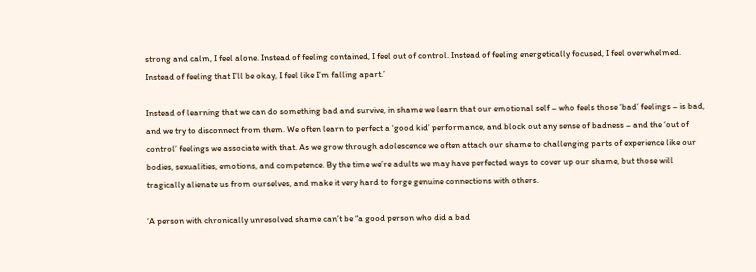strong and calm, I feel alone. Instead of feeling contained, I feel out of control. Instead of feeling energetically focused, I feel overwhelmed. Instead of feeling that I’ll be okay, I feel like I’m falling apart.’

Instead of learning that we can do something bad and survive, in shame we learn that our emotional self – who feels those ‘bad’ feelings – is bad, and we try to disconnect from them. We often learn to perfect a ‘good kid’ performance, and block out any sense of badness – and the ‘out of control’ feelings we associate with that. As we grow through adolescence we often attach our shame to challenging parts of experience like our bodies, sexualities, emotions, and competence. By the time we’re adults we may have perfected ways to cover up our shame, but those will tragically alienate us from ourselves, and make it very hard to forge genuine connections with others.

‘A person with chronically unresolved shame can’t be “a good person who did a bad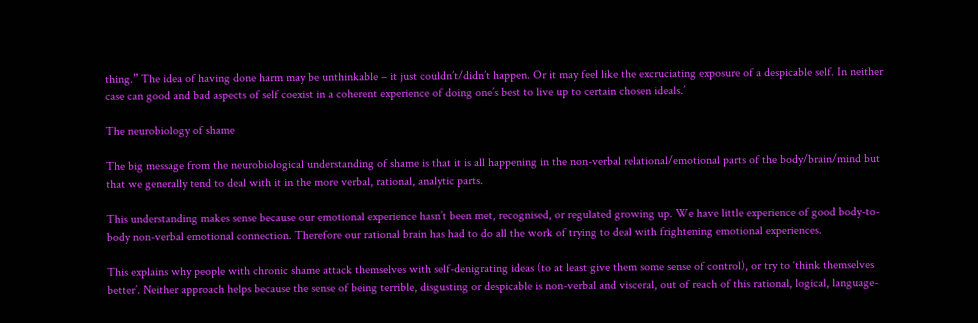thing.” The idea of having done harm may be unthinkable – it just couldn’t/didn’t happen. Or it may feel like the excruciating exposure of a despicable self. In neither case can good and bad aspects of self coexist in a coherent experience of doing one’s best to live up to certain chosen ideals.’

The neurobiology of shame

The big message from the neurobiological understanding of shame is that it is all happening in the non-verbal relational/emotional parts of the body/brain/mind but that we generally tend to deal with it in the more verbal, rational, analytic parts.

This understanding makes sense because our emotional experience hasn’t been met, recognised, or regulated growing up. We have little experience of good body-to-body non-verbal emotional connection. Therefore our rational brain has had to do all the work of trying to deal with frightening emotional experiences.

This explains why people with chronic shame attack themselves with self-denigrating ideas (to at least give them some sense of control), or try to ‘think themselves better’. Neither approach helps because the sense of being terrible, disgusting or despicable is non-verbal and visceral, out of reach of this rational, logical, language-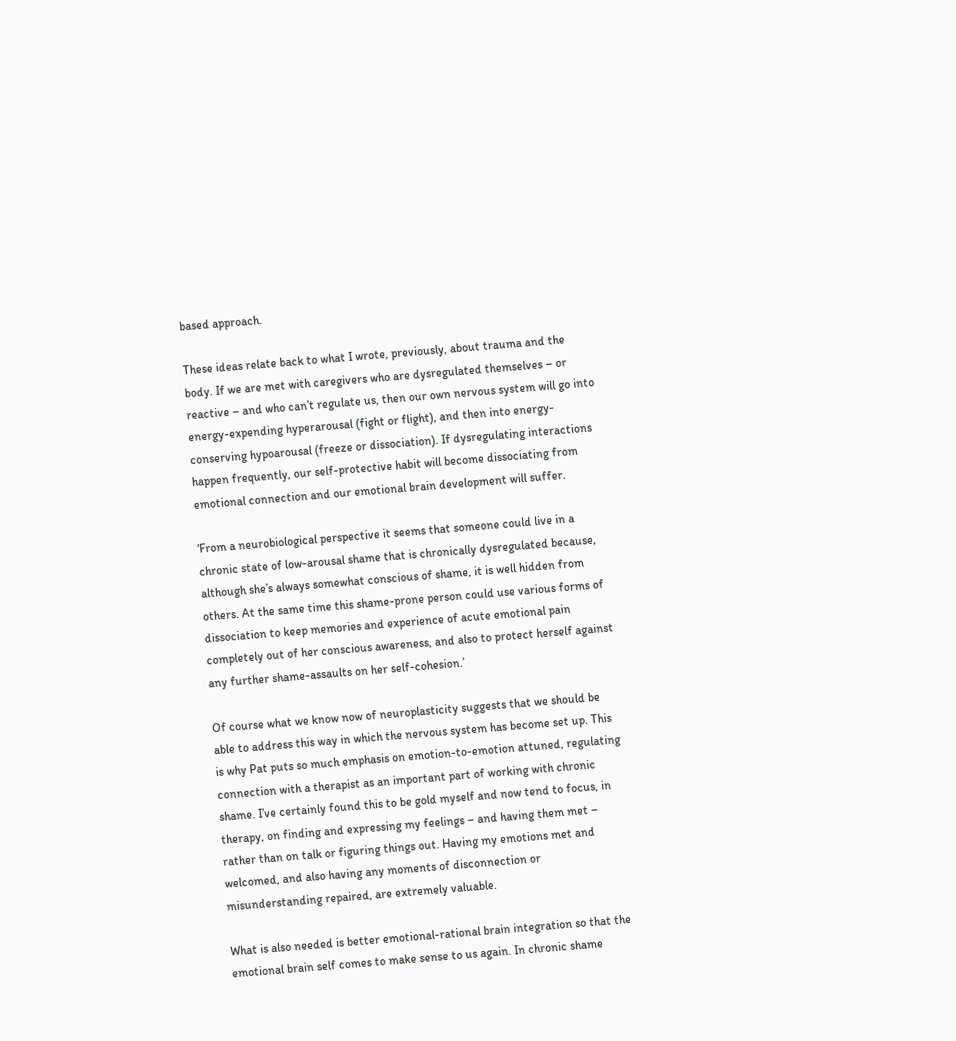based approach.

These ideas relate back to what I wrote, previously, about trauma and the body. If we are met with caregivers who are dysregulated themselves – or reactive – and who can’t regulate us, then our own nervous system will go into energy-expending hyperarousal (fight or flight), and then into energy-conserving hypoarousal (freeze or dissociation). If dysregulating interactions happen frequently, our self-protective habit will become dissociating from emotional connection and our emotional brain development will suffer.

‘From a neurobiological perspective it seems that someone could live in a chronic state of low-arousal shame that is chronically dysregulated because, although she’s always somewhat conscious of shame, it is well hidden from others. At the same time this shame-prone person could use various forms of dissociation to keep memories and experience of acute emotional pain completely out of her conscious awareness, and also to protect herself against any further shame-assaults on her self-cohesion.’

Of course what we know now of neuroplasticity suggests that we should be able to address this way in which the nervous system has become set up. This is why Pat puts so much emphasis on emotion-to-emotion attuned, regulating connection with a therapist as an important part of working with chronic shame. I’ve certainly found this to be gold myself and now tend to focus, in therapy, on finding and expressing my feelings – and having them met – rather than on talk or figuring things out. Having my emotions met and welcomed, and also having any moments of disconnection or misunderstanding repaired, are extremely valuable.

What is also needed is better emotional-rational brain integration so that the emotional brain self comes to make sense to us again. In chronic shame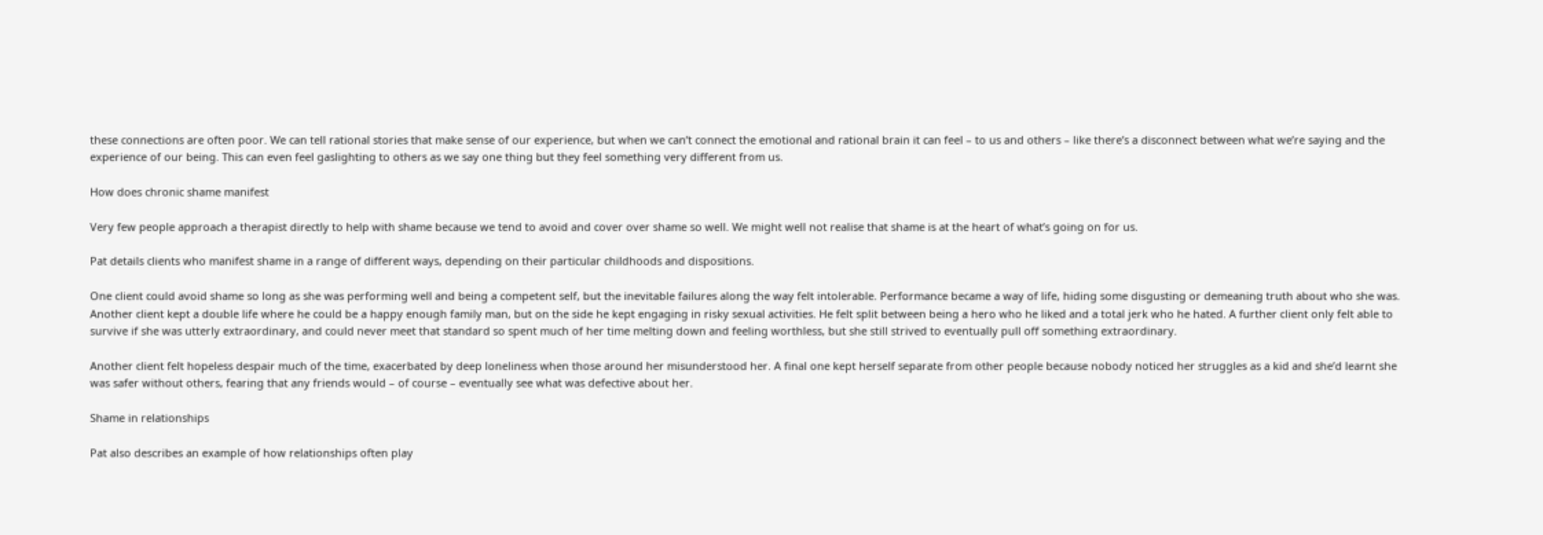these connections are often poor. We can tell rational stories that make sense of our experience, but when we can’t connect the emotional and rational brain it can feel – to us and others – like there’s a disconnect between what we’re saying and the experience of our being. This can even feel gaslighting to others as we say one thing but they feel something very different from us.

How does chronic shame manifest

Very few people approach a therapist directly to help with shame because we tend to avoid and cover over shame so well. We might well not realise that shame is at the heart of what’s going on for us.

Pat details clients who manifest shame in a range of different ways, depending on their particular childhoods and dispositions.

One client could avoid shame so long as she was performing well and being a competent self, but the inevitable failures along the way felt intolerable. Performance became a way of life, hiding some disgusting or demeaning truth about who she was. Another client kept a double life where he could be a happy enough family man, but on the side he kept engaging in risky sexual activities. He felt split between being a hero who he liked and a total jerk who he hated. A further client only felt able to survive if she was utterly extraordinary, and could never meet that standard so spent much of her time melting down and feeling worthless, but she still strived to eventually pull off something extraordinary.

Another client felt hopeless despair much of the time, exacerbated by deep loneliness when those around her misunderstood her. A final one kept herself separate from other people because nobody noticed her struggles as a kid and she’d learnt she was safer without others, fearing that any friends would – of course – eventually see what was defective about her.

Shame in relationships

Pat also describes an example of how relationships often play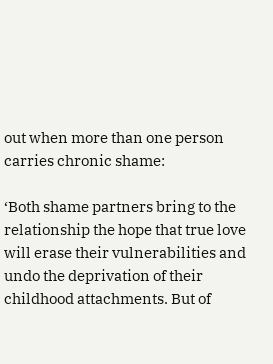out when more than one person carries chronic shame:

‘Both shame partners bring to the relationship the hope that true love will erase their vulnerabilities and undo the deprivation of their childhood attachments. But of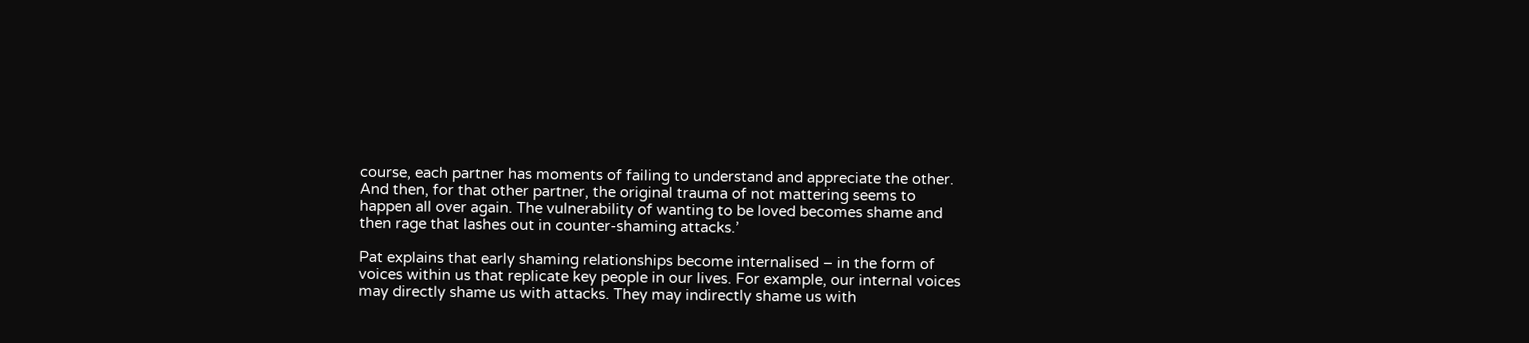course, each partner has moments of failing to understand and appreciate the other. And then, for that other partner, the original trauma of not mattering seems to happen all over again. The vulnerability of wanting to be loved becomes shame and then rage that lashes out in counter-shaming attacks.’

Pat explains that early shaming relationships become internalised – in the form of voices within us that replicate key people in our lives. For example, our internal voices may directly shame us with attacks. They may indirectly shame us with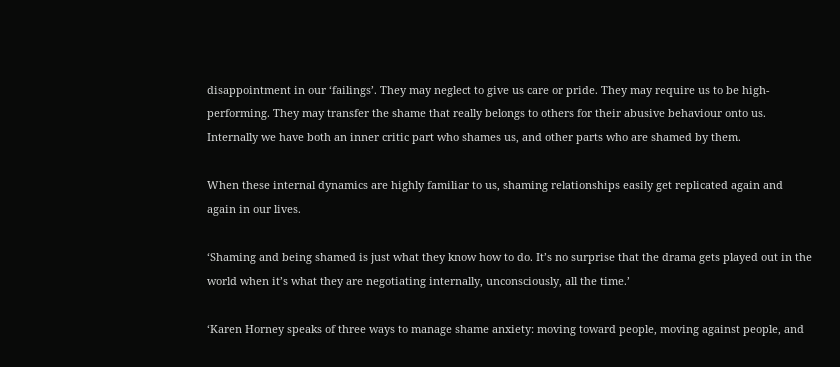disappointment in our ‘failings’. They may neglect to give us care or pride. They may require us to be high-performing. They may transfer the shame that really belongs to others for their abusive behaviour onto us. Internally we have both an inner critic part who shames us, and other parts who are shamed by them.

When these internal dynamics are highly familiar to us, shaming relationships easily get replicated again and again in our lives.

‘Shaming and being shamed is just what they know how to do. It’s no surprise that the drama gets played out in the world when it’s what they are negotiating internally, unconsciously, all the time.’

‘Karen Horney speaks of three ways to manage shame anxiety: moving toward people, moving against people, and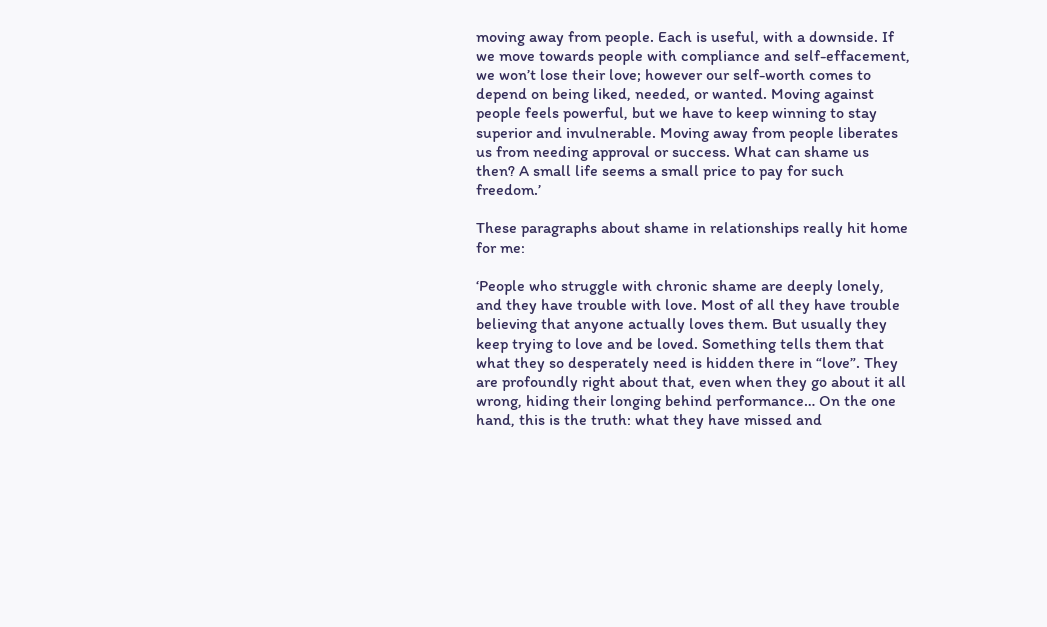moving away from people. Each is useful, with a downside. If we move towards people with compliance and self-effacement, we won’t lose their love; however our self-worth comes to depend on being liked, needed, or wanted. Moving against people feels powerful, but we have to keep winning to stay superior and invulnerable. Moving away from people liberates us from needing approval or success. What can shame us then? A small life seems a small price to pay for such freedom.’

These paragraphs about shame in relationships really hit home for me:

‘People who struggle with chronic shame are deeply lonely, and they have trouble with love. Most of all they have trouble believing that anyone actually loves them. But usually they keep trying to love and be loved. Something tells them that what they so desperately need is hidden there in “love”. They are profoundly right about that, even when they go about it all wrong, hiding their longing behind performance… On the one hand, this is the truth: what they have missed and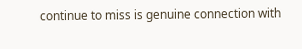continue to miss is genuine connection with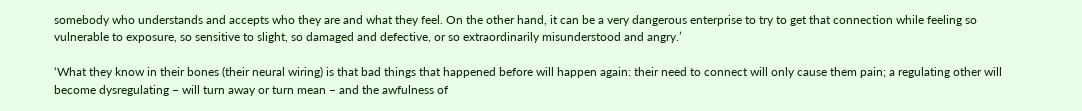somebody who understands and accepts who they are and what they feel. On the other hand, it can be a very dangerous enterprise to try to get that connection while feeling so vulnerable to exposure, so sensitive to slight, so damaged and defective, or so extraordinarily misunderstood and angry.’

‘What they know in their bones (their neural wiring) is that bad things that happened before will happen again: their need to connect will only cause them pain; a regulating other will become dysregulating – will turn away or turn mean – and the awfulness of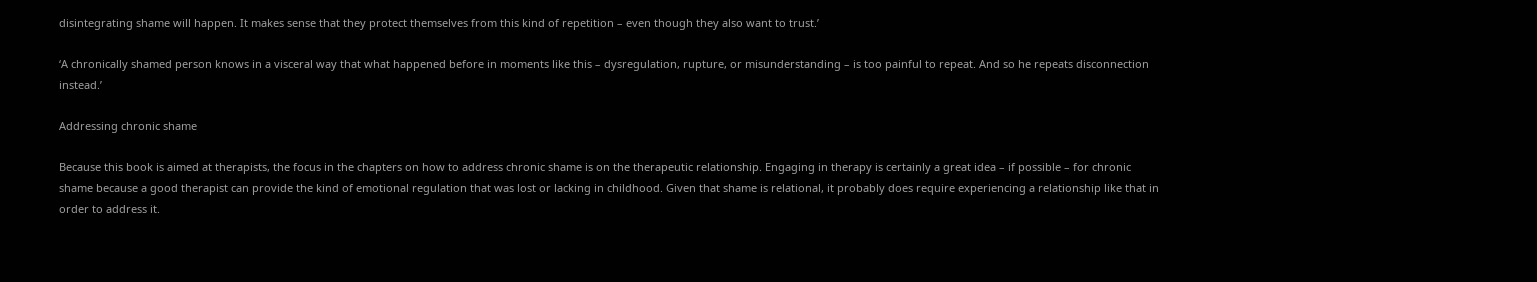disintegrating shame will happen. It makes sense that they protect themselves from this kind of repetition – even though they also want to trust.’

‘A chronically shamed person knows in a visceral way that what happened before in moments like this – dysregulation, rupture, or misunderstanding – is too painful to repeat. And so he repeats disconnection instead.’

Addressing chronic shame

Because this book is aimed at therapists, the focus in the chapters on how to address chronic shame is on the therapeutic relationship. Engaging in therapy is certainly a great idea – if possible – for chronic shame because a good therapist can provide the kind of emotional regulation that was lost or lacking in childhood. Given that shame is relational, it probably does require experiencing a relationship like that in order to address it.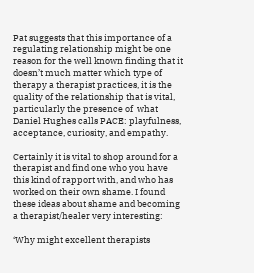Pat suggests that this importance of a regulating relationship might be one reason for the well known finding that it doesn’t much matter which type of therapy a therapist practices, it is the quality of the relationship that is vital, particularly the presence of  what Daniel Hughes calls PACE: playfulness, acceptance, curiosity, and empathy.

Certainly it is vital to shop around for a therapist and find one who you have this kind of rapport with, and who has worked on their own shame. I found these ideas about shame and becoming a therapist/healer very interesting:

‘Why might excellent therapists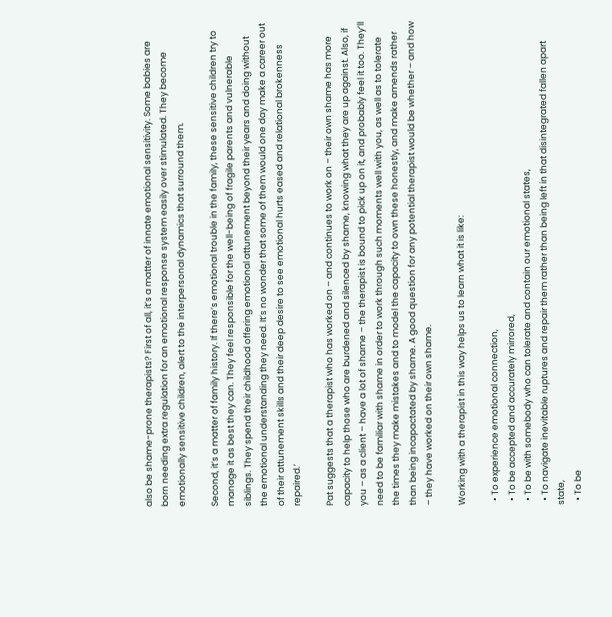also be shame-prone therapists? First of all, it’s a matter of innate emotional sensitivity. Some babies are born needing extra regulation for an emotional response system easily over stimulated. They become emotionally sensitive children, alert to the interpersonal dynamics that surround them.

Second, it’s a matter of family history. If there’s emotional trouble in the family, these sensitive children try to manage it as best they can. They feel responsible for the well-being of fragile parents and vulnerable siblings. They spend their childhood offering emotional attunement beyond their years and doing without the emotional understanding they need. It’s no wonder that some of them would one day make a career out of their attunement skills and their deep desire to see emotional hurts eased and relational brokenness repaired.’

Pat suggests that a therapist who has worked on – and continues to work on – their own shame has more capacity to help those who are burdened and silenced by shame, knowing what they are up against. Also, if you – as a client – have a lot of shame – the therapist is bound to pick up on it, and probably feel it too. They’ll need to be familiar with shame in order to work through such moments well with you, as well as to tolerate the times they make mistakes and to model the capacity to own these honestly, and make amends rather than being incapactated by shame. A good question for any potential therapist would be whether – and how – they have worked on their own shame.

Working with a therapist in this way helps us to learn what it is like:

  • To experience emotional connection,
  • To be accepted and accurately mirrored,
  • To be with somebody who can tolerate and contain our emotional states,
  • To navigate inevitable ruptures and repair them rather than being left in that disintegrated fallen apart state,
  • To be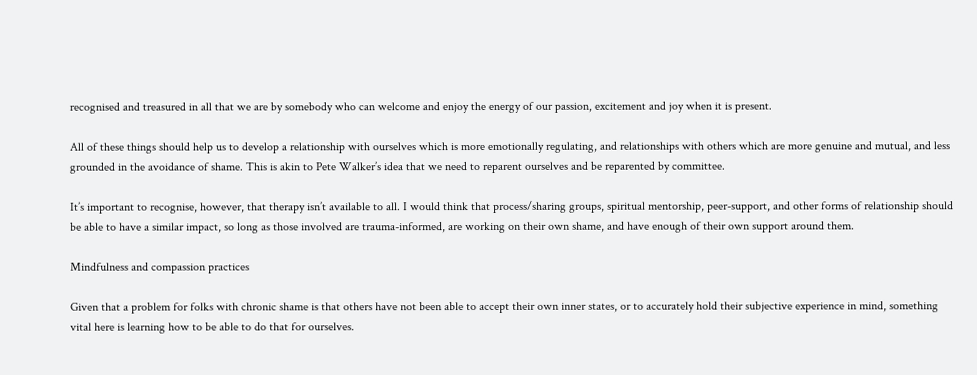recognised and treasured in all that we are by somebody who can welcome and enjoy the energy of our passion, excitement and joy when it is present.

All of these things should help us to develop a relationship with ourselves which is more emotionally regulating, and relationships with others which are more genuine and mutual, and less grounded in the avoidance of shame. This is akin to Pete Walker’s idea that we need to reparent ourselves and be reparented by committee.

It’s important to recognise, however, that therapy isn’t available to all. I would think that process/sharing groups, spiritual mentorship, peer-support, and other forms of relationship should be able to have a similar impact, so long as those involved are trauma-informed, are working on their own shame, and have enough of their own support around them.

Mindfulness and compassion practices

Given that a problem for folks with chronic shame is that others have not been able to accept their own inner states, or to accurately hold their subjective experience in mind, something vital here is learning how to be able to do that for ourselves.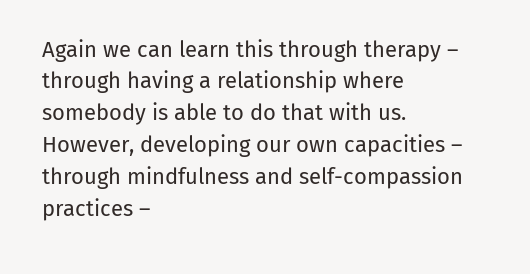Again we can learn this through therapy – through having a relationship where somebody is able to do that with us. However, developing our own capacities – through mindfulness and self-compassion practices –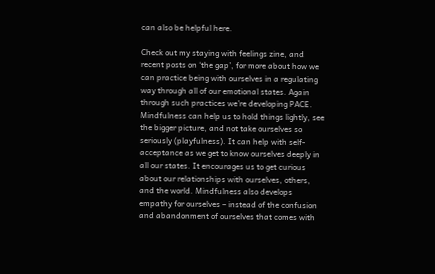can also be helpful here.

Check out my staying with feelings zine, and recent posts on ‘the gap’, for more about how we can practice being with ourselves in a regulating way through all of our emotional states. Again through such practices we’re developing PACE. Mindfulness can help us to hold things lightly, see the bigger picture, and not take ourselves so seriously (playfulness). It can help with self-acceptance as we get to know ourselves deeply in all our states. It encourages us to get curious about our relationships with ourselves, others, and the world. Mindfulness also develops empathy for ourselves – instead of the confusion and abandonment of ourselves that comes with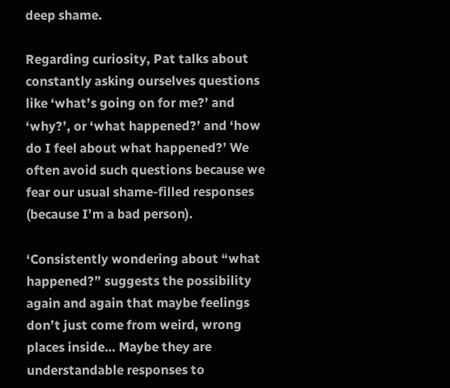deep shame.

Regarding curiosity, Pat talks about constantly asking ourselves questions like ‘what’s going on for me?’ and ‘why?’, or ‘what happened?’ and ‘how do I feel about what happened?’ We often avoid such questions because we fear our usual shame-filled responses (because I’m a bad person).

‘Consistently wondering about “what happened?” suggests the possibility again and again that maybe feelings don’t just come from weird, wrong places inside… Maybe they are understandable responses to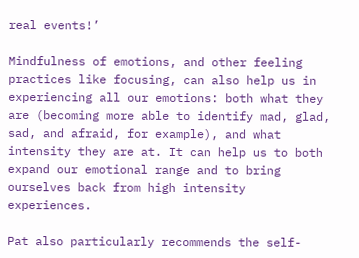real events!’

Mindfulness of emotions, and other feeling practices like focusing, can also help us in experiencing all our emotions: both what they are (becoming more able to identify mad, glad, sad, and afraid, for example), and what intensity they are at. It can help us to both expand our emotional range and to bring ourselves back from high intensity experiences.

Pat also particularly recommends the self-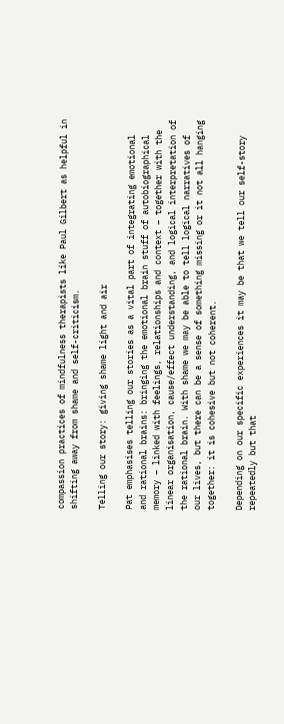compassion practices of mindfulness therapists like Paul Gilbert as helpful in shifting away from shame and self-criticism.

Telling our story: giving shame light and air

Pat emphasises telling our stories as a vital part of integrating emotional and rational brains: bringing the emotional brain stuff of autobiographical memory – linked with feelings, relationships and context – together with the linear organisation, cause/effect understanding, and logical interpretation of the rational brain. With shame we may be able to tell logical narratives of our lives, but there can be a sense of something missing or it not all hanging together: it is cohesive but not coherent.

Depending on our specific experiences it may be that we tell our self-story repeatedly but that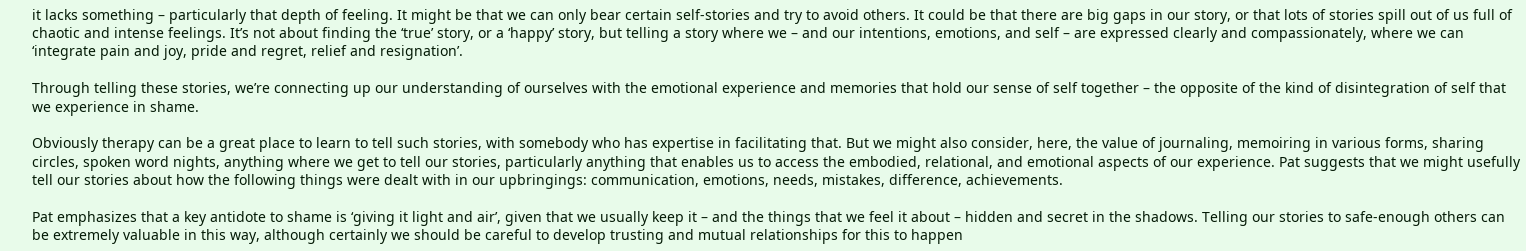it lacks something – particularly that depth of feeling. It might be that we can only bear certain self-stories and try to avoid others. It could be that there are big gaps in our story, or that lots of stories spill out of us full of chaotic and intense feelings. It’s not about finding the ‘true’ story, or a ‘happy’ story, but telling a story where we – and our intentions, emotions, and self – are expressed clearly and compassionately, where we can ‘integrate pain and joy, pride and regret, relief and resignation’.

Through telling these stories, we’re connecting up our understanding of ourselves with the emotional experience and memories that hold our sense of self together – the opposite of the kind of disintegration of self that we experience in shame.

Obviously therapy can be a great place to learn to tell such stories, with somebody who has expertise in facilitating that. But we might also consider, here, the value of journaling, memoiring in various forms, sharing circles, spoken word nights, anything where we get to tell our stories, particularly anything that enables us to access the embodied, relational, and emotional aspects of our experience. Pat suggests that we might usefully tell our stories about how the following things were dealt with in our upbringings: communication, emotions, needs, mistakes, difference, achievements.

Pat emphasizes that a key antidote to shame is ‘giving it light and air’, given that we usually keep it – and the things that we feel it about – hidden and secret in the shadows. Telling our stories to safe-enough others can be extremely valuable in this way, although certainly we should be careful to develop trusting and mutual relationships for this to happen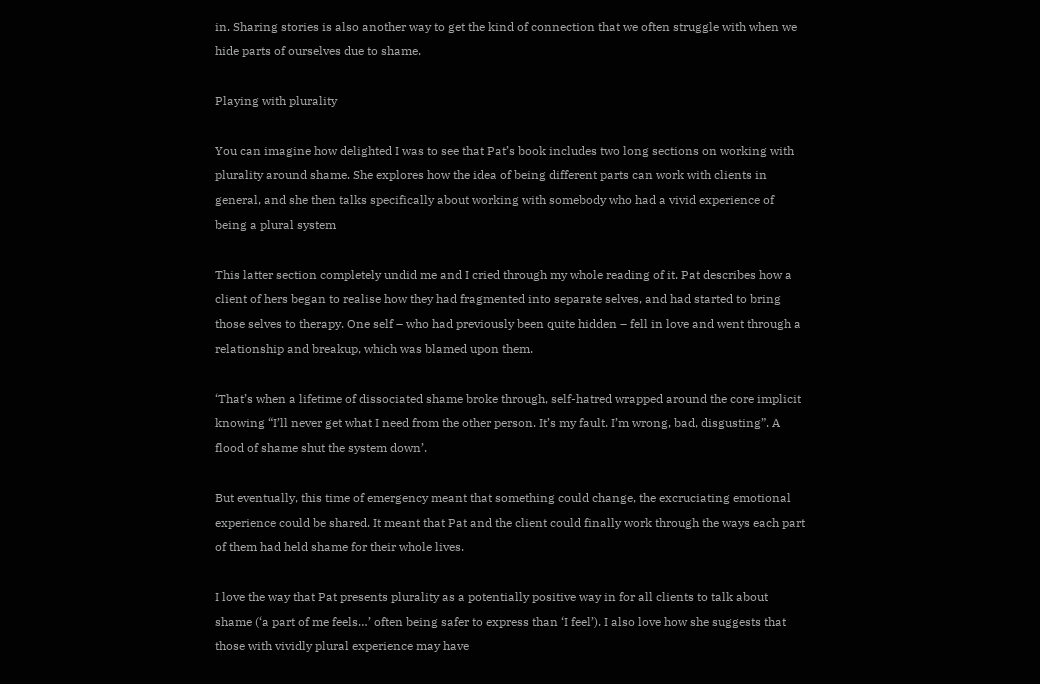in. Sharing stories is also another way to get the kind of connection that we often struggle with when we hide parts of ourselves due to shame.

Playing with plurality

You can imagine how delighted I was to see that Pat’s book includes two long sections on working with plurality around shame. She explores how the idea of being different parts can work with clients in general, and she then talks specifically about working with somebody who had a vivid experience of being a plural system

This latter section completely undid me and I cried through my whole reading of it. Pat describes how a client of hers began to realise how they had fragmented into separate selves, and had started to bring those selves to therapy. One self – who had previously been quite hidden – fell in love and went through a relationship and breakup, which was blamed upon them.

‘That’s when a lifetime of dissociated shame broke through, self-hatred wrapped around the core implicit knowing “I’ll never get what I need from the other person. It’s my fault. I’m wrong, bad, disgusting”. A flood of shame shut the system down’.

But eventually, this time of emergency meant that something could change, the excruciating emotional experience could be shared. It meant that Pat and the client could finally work through the ways each part of them had held shame for their whole lives.

I love the way that Pat presents plurality as a potentially positive way in for all clients to talk about shame (‘a part of me feels…’ often being safer to express than ‘I feel’). I also love how she suggests that those with vividly plural experience may have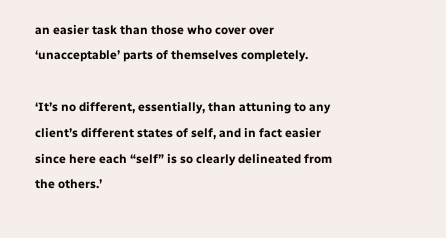an easier task than those who cover over ‘unacceptable’ parts of themselves completely.

‘It’s no different, essentially, than attuning to any client’s different states of self, and in fact easier since here each “self” is so clearly delineated from the others.’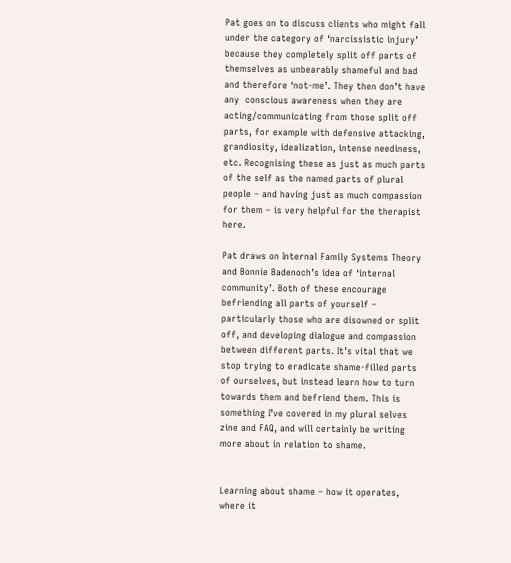Pat goes on to discuss clients who might fall under the category of ‘narcissistic injury’ because they completely split off parts of themselves as unbearably shameful and bad and therefore ‘not-me’. They then don’t have any  conscious awareness when they are acting/communicating from those split off parts, for example with defensive attacking, grandiosity, idealization, intense neediness, etc. Recognising these as just as much parts of the self as the named parts of plural people – and having just as much compassion for them – is very helpful for the therapist here.

Pat draws on Internal Family Systems Theory and Bonnie Badenoch’s idea of ‘internal community’. Both of these encourage befriending all parts of yourself – particularly those who are disowned or split off, and developing dialogue and compassion between different parts. It’s vital that we stop trying to eradicate shame-filled parts of ourselves, but instead learn how to turn towards them and befriend them. This is something I’ve covered in my plural selves zine and FAQ, and will certainly be writing more about in relation to shame.


Learning about shame – how it operates, where it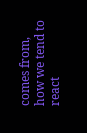comes from, how we tend to react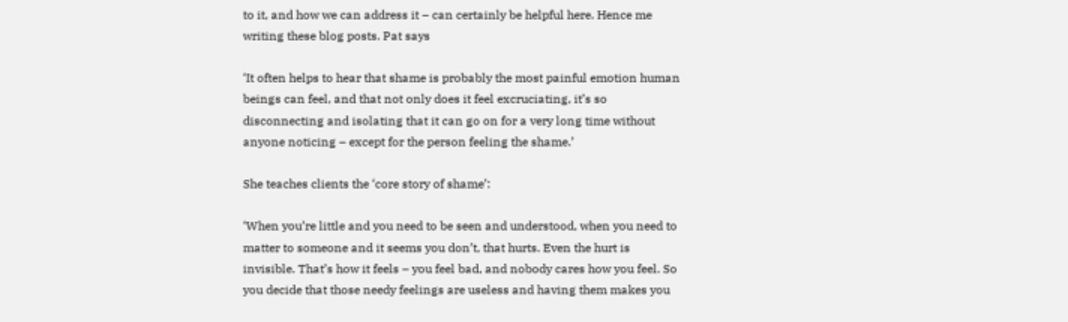to it, and how we can address it – can certainly be helpful here. Hence me writing these blog posts. Pat says

‘It often helps to hear that shame is probably the most painful emotion human beings can feel, and that not only does it feel excruciating, it’s so disconnecting and isolating that it can go on for a very long time without anyone noticing – except for the person feeling the shame.’

She teaches clients the ‘core story of shame’:

‘When you’re little and you need to be seen and understood, when you need to matter to someone and it seems you don’t, that hurts. Even the hurt is invisible. That’s how it feels – you feel bad, and nobody cares how you feel. So you decide that those needy feelings are useless and having them makes you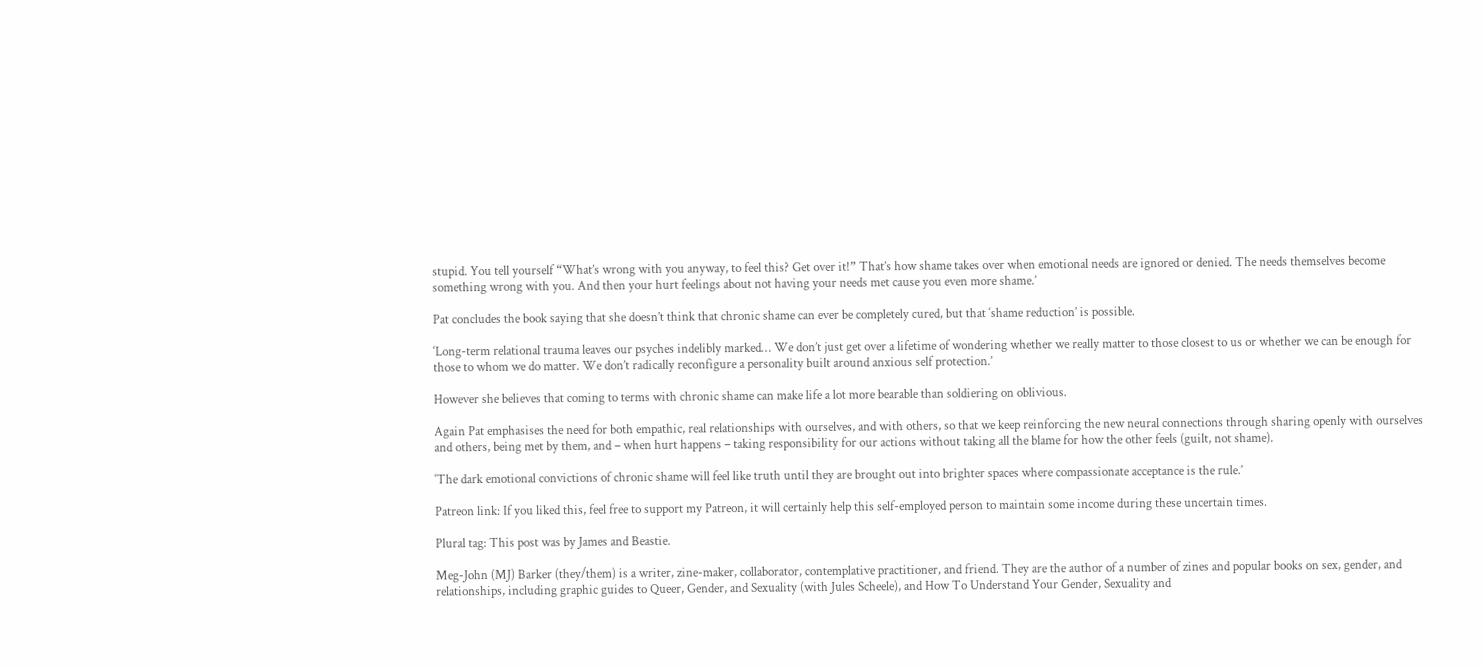stupid. You tell yourself “What’s wrong with you anyway, to feel this? Get over it!” That’s how shame takes over when emotional needs are ignored or denied. The needs themselves become something wrong with you. And then your hurt feelings about not having your needs met cause you even more shame.’

Pat concludes the book saying that she doesn’t think that chronic shame can ever be completely cured, but that ‘shame reduction’ is possible.

‘Long-term relational trauma leaves our psyches indelibly marked… We don’t just get over a lifetime of wondering whether we really matter to those closest to us or whether we can be enough for those to whom we do matter. We don’t radically reconfigure a personality built around anxious self protection.’

However she believes that coming to terms with chronic shame can make life a lot more bearable than soldiering on oblivious.

Again Pat emphasises the need for both empathic, real relationships with ourselves, and with others, so that we keep reinforcing the new neural connections through sharing openly with ourselves and others, being met by them, and – when hurt happens – taking responsibility for our actions without taking all the blame for how the other feels (guilt, not shame).

‘The dark emotional convictions of chronic shame will feel like truth until they are brought out into brighter spaces where compassionate acceptance is the rule.’

Patreon link: If you liked this, feel free to support my Patreon, it will certainly help this self-employed person to maintain some income during these uncertain times.

Plural tag: This post was by James and Beastie.

Meg-John (MJ) Barker (they/them) is a writer, zine-maker, collaborator, contemplative practitioner, and friend. They are the author of a number of zines and popular books on sex, gender, and relationships, including graphic guides to Queer, Gender, and Sexuality (with Jules Scheele), and How To Understand Your Gender, Sexuality and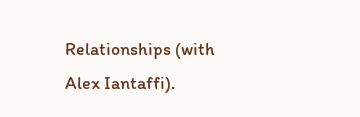Relationships (with Alex Iantaffi).